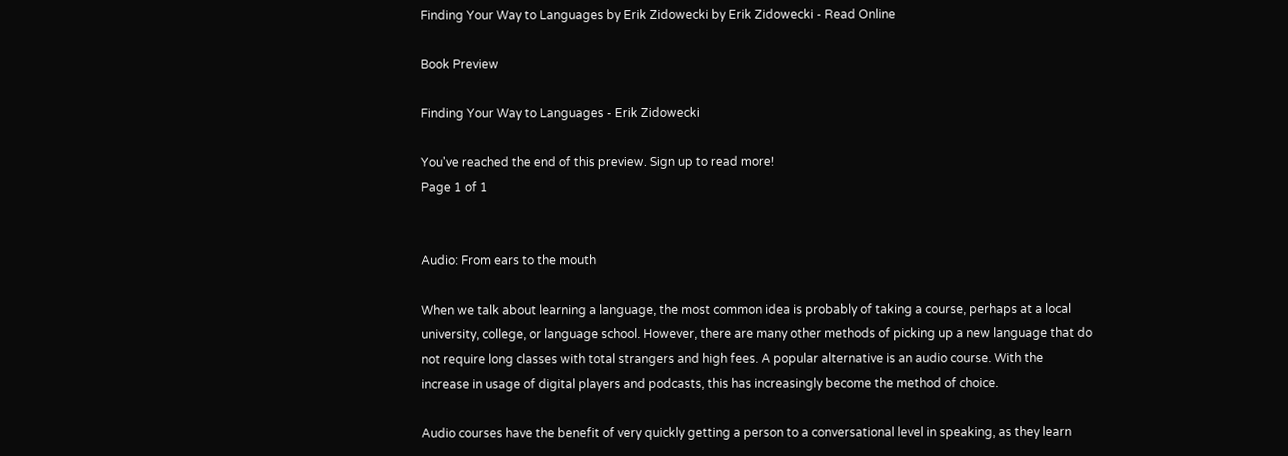Finding Your Way to Languages by Erik Zidowecki by Erik Zidowecki - Read Online

Book Preview

Finding Your Way to Languages - Erik Zidowecki

You've reached the end of this preview. Sign up to read more!
Page 1 of 1


Audio: From ears to the mouth

When we talk about learning a language, the most common idea is probably of taking a course, perhaps at a local university, college, or language school. However, there are many other methods of picking up a new language that do not require long classes with total strangers and high fees. A popular alternative is an audio course. With the increase in usage of digital players and podcasts, this has increasingly become the method of choice.

Audio courses have the benefit of very quickly getting a person to a conversational level in speaking, as they learn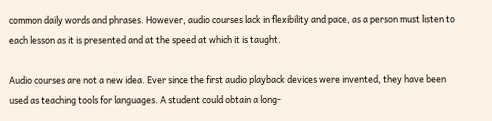common daily words and phrases. However, audio courses lack in flexibility and pace, as a person must listen to each lesson as it is presented and at the speed at which it is taught.

Audio courses are not a new idea. Ever since the first audio playback devices were invented, they have been used as teaching tools for languages. A student could obtain a long-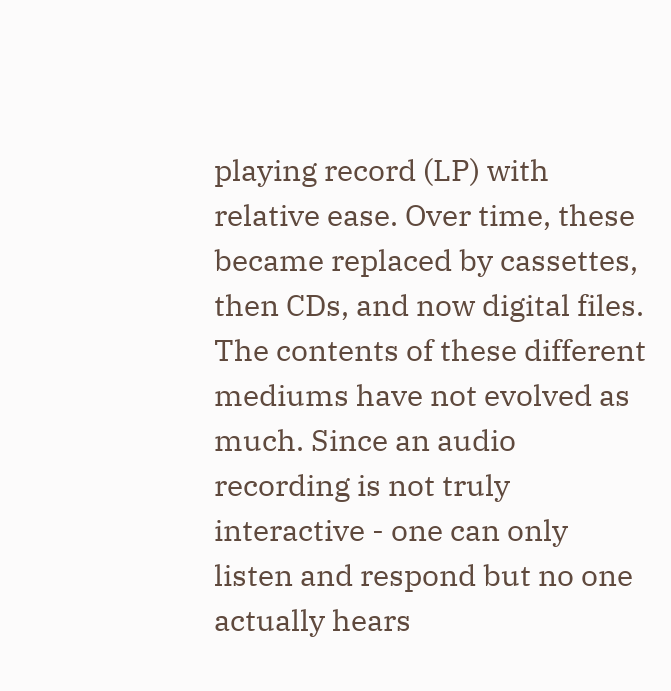playing record (LP) with relative ease. Over time, these became replaced by cassettes, then CDs, and now digital files. The contents of these different mediums have not evolved as much. Since an audio recording is not truly interactive - one can only listen and respond but no one actually hears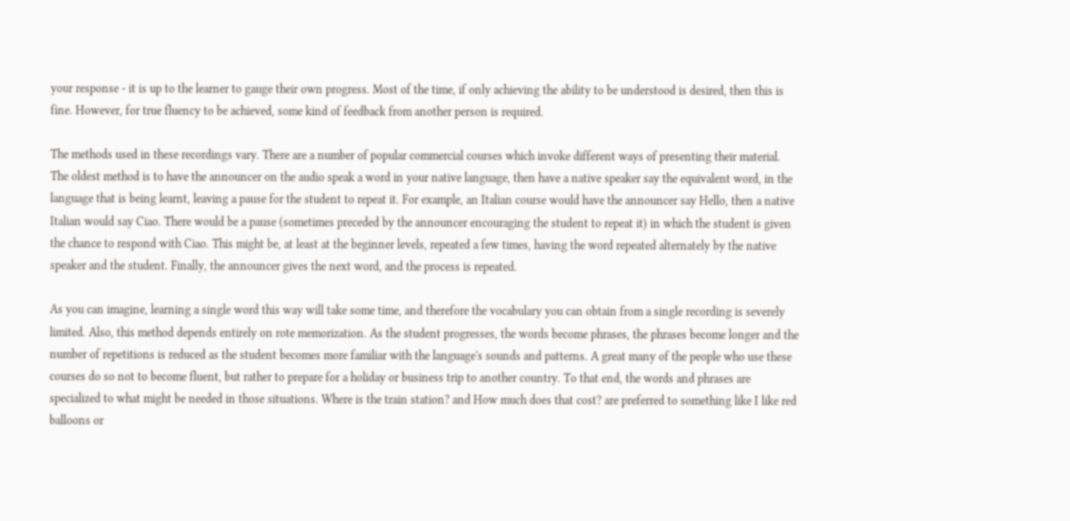your response - it is up to the learner to gauge their own progress. Most of the time, if only achieving the ability to be understood is desired, then this is fine. However, for true fluency to be achieved, some kind of feedback from another person is required.

The methods used in these recordings vary. There are a number of popular commercial courses which invoke different ways of presenting their material. The oldest method is to have the announcer on the audio speak a word in your native language, then have a native speaker say the equivalent word, in the language that is being learnt, leaving a pause for the student to repeat it. For example, an Italian course would have the announcer say Hello, then a native Italian would say Ciao. There would be a pause (sometimes preceded by the announcer encouraging the student to repeat it) in which the student is given the chance to respond with Ciao. This might be, at least at the beginner levels, repeated a few times, having the word repeated alternately by the native speaker and the student. Finally, the announcer gives the next word, and the process is repeated.

As you can imagine, learning a single word this way will take some time, and therefore the vocabulary you can obtain from a single recording is severely limited. Also, this method depends entirely on rote memorization. As the student progresses, the words become phrases, the phrases become longer and the number of repetitions is reduced as the student becomes more familiar with the language's sounds and patterns. A great many of the people who use these courses do so not to become fluent, but rather to prepare for a holiday or business trip to another country. To that end, the words and phrases are specialized to what might be needed in those situations. Where is the train station? and How much does that cost? are preferred to something like I like red balloons or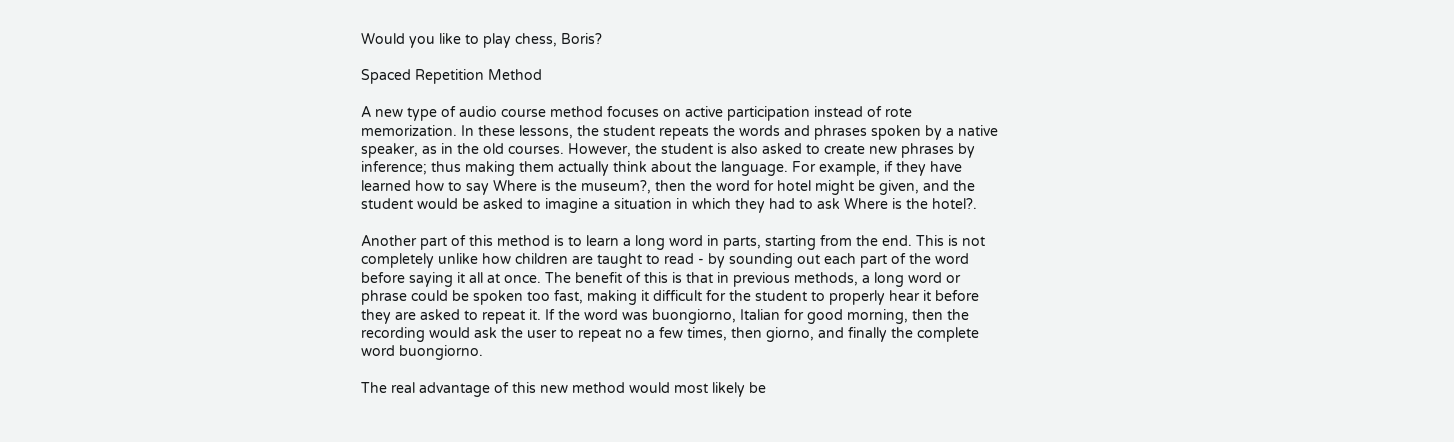Would you like to play chess, Boris?

Spaced Repetition Method

A new type of audio course method focuses on active participation instead of rote memorization. In these lessons, the student repeats the words and phrases spoken by a native speaker, as in the old courses. However, the student is also asked to create new phrases by inference; thus making them actually think about the language. For example, if they have learned how to say Where is the museum?, then the word for hotel might be given, and the student would be asked to imagine a situation in which they had to ask Where is the hotel?.

Another part of this method is to learn a long word in parts, starting from the end. This is not completely unlike how children are taught to read - by sounding out each part of the word before saying it all at once. The benefit of this is that in previous methods, a long word or phrase could be spoken too fast, making it difficult for the student to properly hear it before they are asked to repeat it. If the word was buongiorno, Italian for good morning, then the recording would ask the user to repeat no a few times, then giorno, and finally the complete word buongiorno.

The real advantage of this new method would most likely be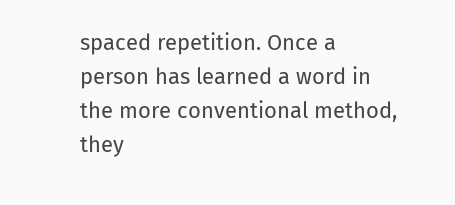spaced repetition. Once a person has learned a word in the more conventional method, they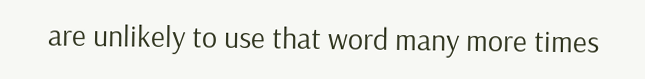are unlikely to use that word many more times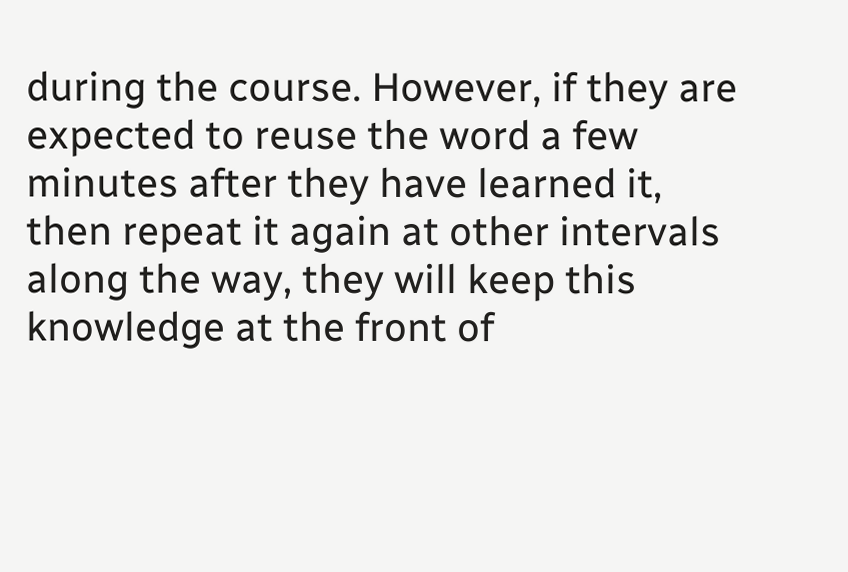during the course. However, if they are expected to reuse the word a few minutes after they have learned it, then repeat it again at other intervals along the way, they will keep this knowledge at the front of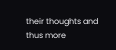their thoughts and thus more